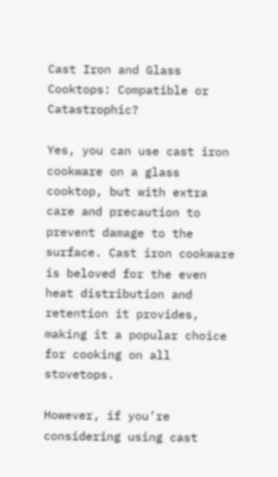Cast Iron and Glass Cooktops: Compatible or Catastrophic?

Yes, you can use cast iron cookware on a glass cooktop, but with extra care and precaution to prevent damage to the surface. Cast iron cookware is beloved for the even heat distribution and retention it provides, making it a popular choice for cooking on all stovetops.

However, if you’re considering using cast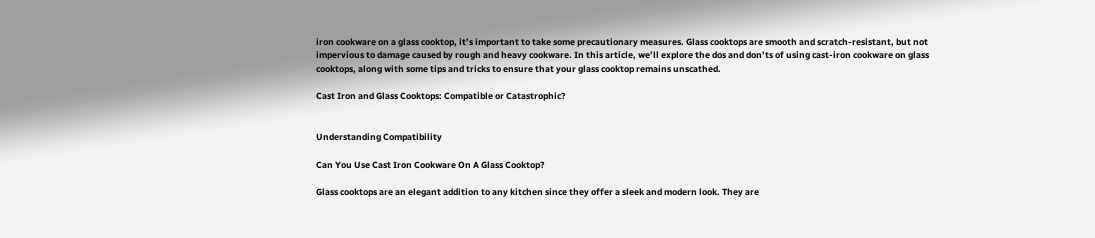iron cookware on a glass cooktop, it’s important to take some precautionary measures. Glass cooktops are smooth and scratch-resistant, but not impervious to damage caused by rough and heavy cookware. In this article, we’ll explore the dos and don’ts of using cast-iron cookware on glass cooktops, along with some tips and tricks to ensure that your glass cooktop remains unscathed.

Cast Iron and Glass Cooktops: Compatible or Catastrophic?


Understanding Compatibility

Can You Use Cast Iron Cookware On A Glass Cooktop?

Glass cooktops are an elegant addition to any kitchen since they offer a sleek and modern look. They are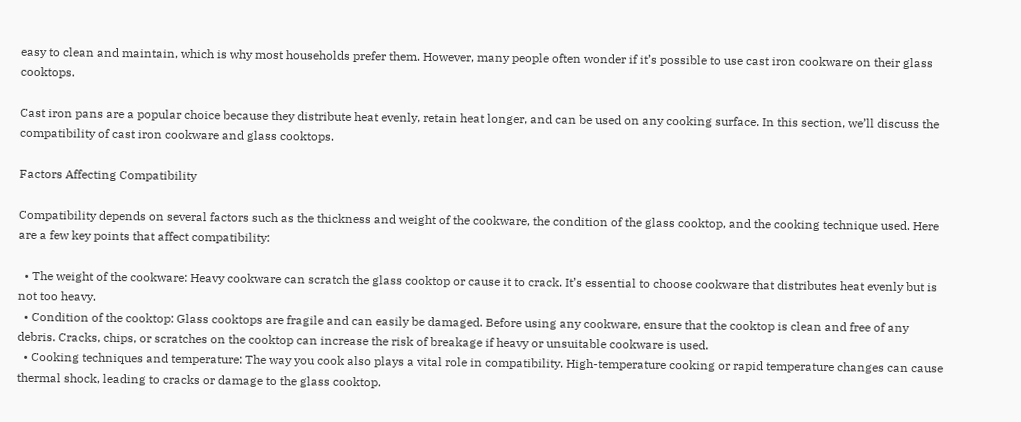easy to clean and maintain, which is why most households prefer them. However, many people often wonder if it’s possible to use cast iron cookware on their glass cooktops.

Cast iron pans are a popular choice because they distribute heat evenly, retain heat longer, and can be used on any cooking surface. In this section, we’ll discuss the compatibility of cast iron cookware and glass cooktops.

Factors Affecting Compatibility

Compatibility depends on several factors such as the thickness and weight of the cookware, the condition of the glass cooktop, and the cooking technique used. Here are a few key points that affect compatibility:

  • The weight of the cookware: Heavy cookware can scratch the glass cooktop or cause it to crack. It’s essential to choose cookware that distributes heat evenly but is not too heavy.
  • Condition of the cooktop: Glass cooktops are fragile and can easily be damaged. Before using any cookware, ensure that the cooktop is clean and free of any debris. Cracks, chips, or scratches on the cooktop can increase the risk of breakage if heavy or unsuitable cookware is used.
  • Cooking techniques and temperature: The way you cook also plays a vital role in compatibility. High-temperature cooking or rapid temperature changes can cause thermal shock, leading to cracks or damage to the glass cooktop.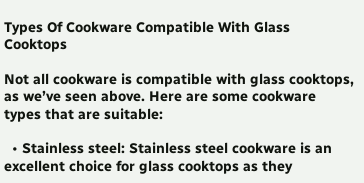Types Of Cookware Compatible With Glass Cooktops

Not all cookware is compatible with glass cooktops, as we’ve seen above. Here are some cookware types that are suitable:

  • Stainless steel: Stainless steel cookware is an excellent choice for glass cooktops as they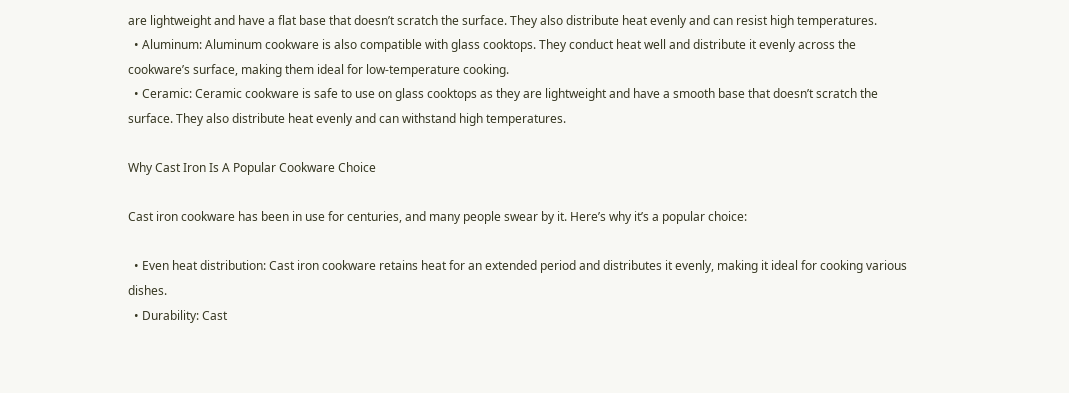are lightweight and have a flat base that doesn’t scratch the surface. They also distribute heat evenly and can resist high temperatures.
  • Aluminum: Aluminum cookware is also compatible with glass cooktops. They conduct heat well and distribute it evenly across the cookware’s surface, making them ideal for low-temperature cooking.
  • Ceramic: Ceramic cookware is safe to use on glass cooktops as they are lightweight and have a smooth base that doesn’t scratch the surface. They also distribute heat evenly and can withstand high temperatures.

Why Cast Iron Is A Popular Cookware Choice

Cast iron cookware has been in use for centuries, and many people swear by it. Here’s why it’s a popular choice:

  • Even heat distribution: Cast iron cookware retains heat for an extended period and distributes it evenly, making it ideal for cooking various dishes.
  • Durability: Cast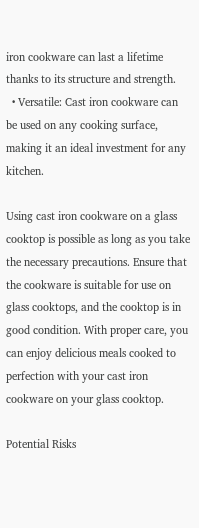iron cookware can last a lifetime thanks to its structure and strength.
  • Versatile: Cast iron cookware can be used on any cooking surface, making it an ideal investment for any kitchen.

Using cast iron cookware on a glass cooktop is possible as long as you take the necessary precautions. Ensure that the cookware is suitable for use on glass cooktops, and the cooktop is in good condition. With proper care, you can enjoy delicious meals cooked to perfection with your cast iron cookware on your glass cooktop.

Potential Risks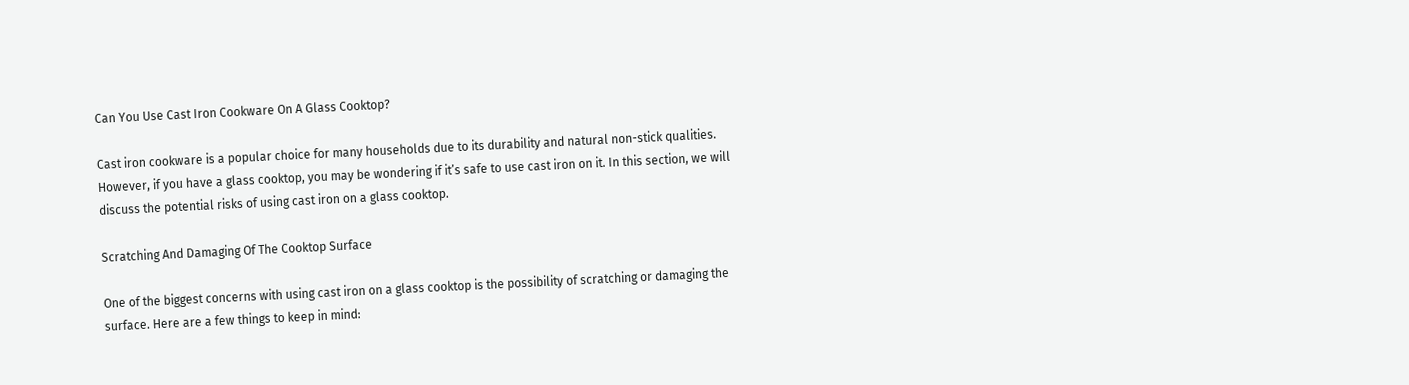Can You Use Cast Iron Cookware On A Glass Cooktop?

Cast iron cookware is a popular choice for many households due to its durability and natural non-stick qualities. However, if you have a glass cooktop, you may be wondering if it’s safe to use cast iron on it. In this section, we will discuss the potential risks of using cast iron on a glass cooktop.

Scratching And Damaging Of The Cooktop Surface

One of the biggest concerns with using cast iron on a glass cooktop is the possibility of scratching or damaging the surface. Here are a few things to keep in mind: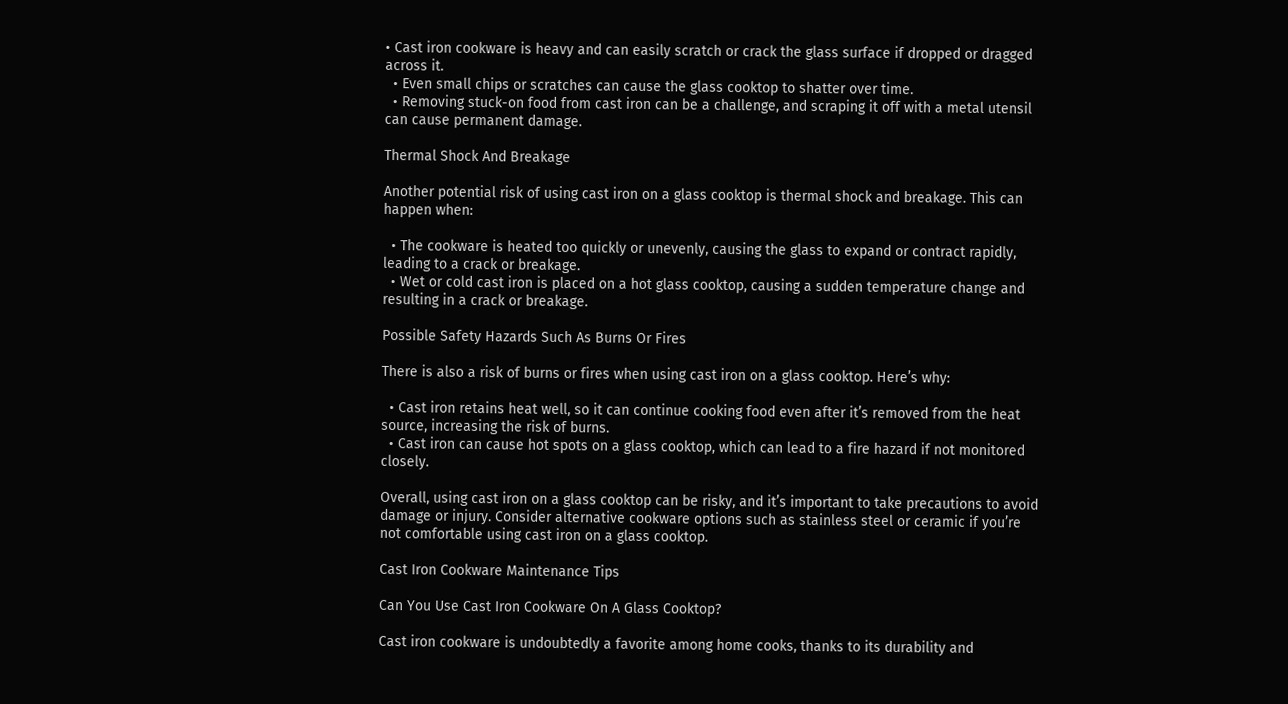• Cast iron cookware is heavy and can easily scratch or crack the glass surface if dropped or dragged across it.
  • Even small chips or scratches can cause the glass cooktop to shatter over time.
  • Removing stuck-on food from cast iron can be a challenge, and scraping it off with a metal utensil can cause permanent damage.

Thermal Shock And Breakage

Another potential risk of using cast iron on a glass cooktop is thermal shock and breakage. This can happen when:

  • The cookware is heated too quickly or unevenly, causing the glass to expand or contract rapidly, leading to a crack or breakage.
  • Wet or cold cast iron is placed on a hot glass cooktop, causing a sudden temperature change and resulting in a crack or breakage.

Possible Safety Hazards Such As Burns Or Fires

There is also a risk of burns or fires when using cast iron on a glass cooktop. Here’s why:

  • Cast iron retains heat well, so it can continue cooking food even after it’s removed from the heat source, increasing the risk of burns.
  • Cast iron can cause hot spots on a glass cooktop, which can lead to a fire hazard if not monitored closely.

Overall, using cast iron on a glass cooktop can be risky, and it’s important to take precautions to avoid damage or injury. Consider alternative cookware options such as stainless steel or ceramic if you’re not comfortable using cast iron on a glass cooktop.

Cast Iron Cookware Maintenance Tips

Can You Use Cast Iron Cookware On A Glass Cooktop?

Cast iron cookware is undoubtedly a favorite among home cooks, thanks to its durability and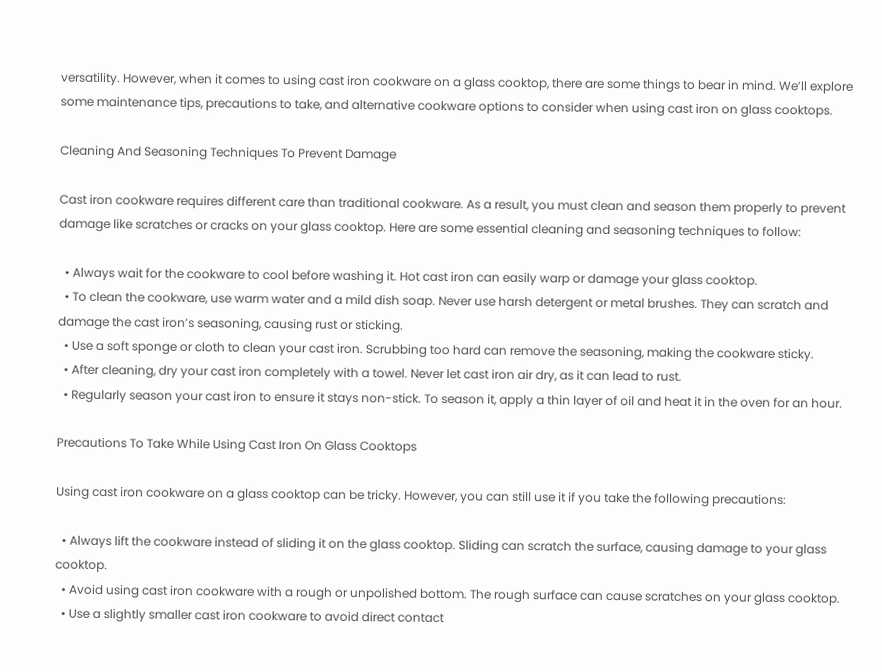versatility. However, when it comes to using cast iron cookware on a glass cooktop, there are some things to bear in mind. We’ll explore some maintenance tips, precautions to take, and alternative cookware options to consider when using cast iron on glass cooktops.

Cleaning And Seasoning Techniques To Prevent Damage

Cast iron cookware requires different care than traditional cookware. As a result, you must clean and season them properly to prevent damage like scratches or cracks on your glass cooktop. Here are some essential cleaning and seasoning techniques to follow:

  • Always wait for the cookware to cool before washing it. Hot cast iron can easily warp or damage your glass cooktop.
  • To clean the cookware, use warm water and a mild dish soap. Never use harsh detergent or metal brushes. They can scratch and damage the cast iron’s seasoning, causing rust or sticking.
  • Use a soft sponge or cloth to clean your cast iron. Scrubbing too hard can remove the seasoning, making the cookware sticky.
  • After cleaning, dry your cast iron completely with a towel. Never let cast iron air dry, as it can lead to rust.
  • Regularly season your cast iron to ensure it stays non-stick. To season it, apply a thin layer of oil and heat it in the oven for an hour.

Precautions To Take While Using Cast Iron On Glass Cooktops

Using cast iron cookware on a glass cooktop can be tricky. However, you can still use it if you take the following precautions:

  • Always lift the cookware instead of sliding it on the glass cooktop. Sliding can scratch the surface, causing damage to your glass cooktop.
  • Avoid using cast iron cookware with a rough or unpolished bottom. The rough surface can cause scratches on your glass cooktop.
  • Use a slightly smaller cast iron cookware to avoid direct contact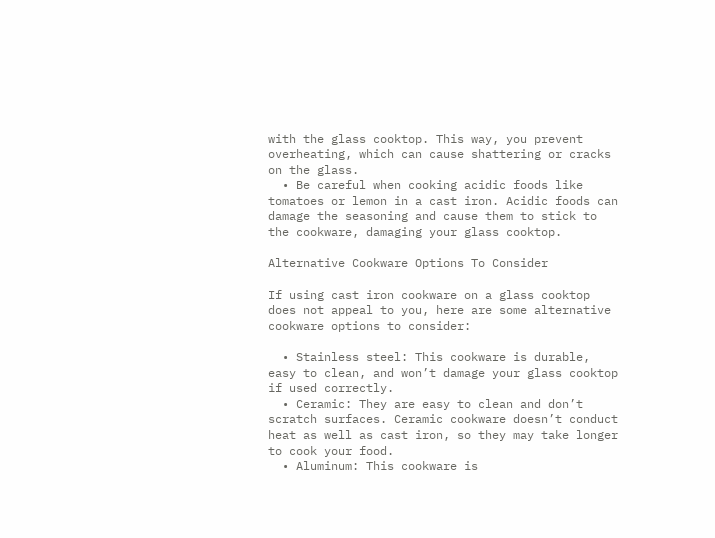with the glass cooktop. This way, you prevent overheating, which can cause shattering or cracks on the glass.
  • Be careful when cooking acidic foods like tomatoes or lemon in a cast iron. Acidic foods can damage the seasoning and cause them to stick to the cookware, damaging your glass cooktop.

Alternative Cookware Options To Consider

If using cast iron cookware on a glass cooktop does not appeal to you, here are some alternative cookware options to consider:

  • Stainless steel: This cookware is durable, easy to clean, and won’t damage your glass cooktop if used correctly.
  • Ceramic: They are easy to clean and don’t scratch surfaces. Ceramic cookware doesn’t conduct heat as well as cast iron, so they may take longer to cook your food.
  • Aluminum: This cookware is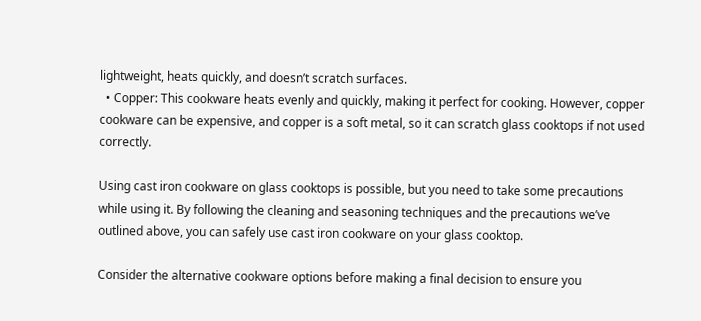lightweight, heats quickly, and doesn’t scratch surfaces.
  • Copper: This cookware heats evenly and quickly, making it perfect for cooking. However, copper cookware can be expensive, and copper is a soft metal, so it can scratch glass cooktops if not used correctly.

Using cast iron cookware on glass cooktops is possible, but you need to take some precautions while using it. By following the cleaning and seasoning techniques and the precautions we’ve outlined above, you can safely use cast iron cookware on your glass cooktop.

Consider the alternative cookware options before making a final decision to ensure you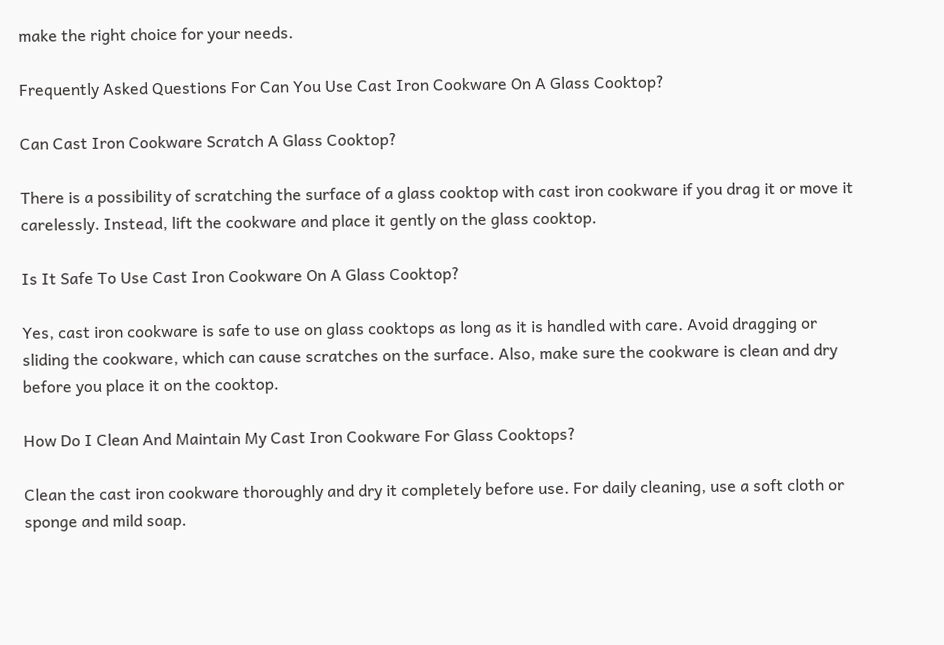make the right choice for your needs.

Frequently Asked Questions For Can You Use Cast Iron Cookware On A Glass Cooktop?

Can Cast Iron Cookware Scratch A Glass Cooktop?

There is a possibility of scratching the surface of a glass cooktop with cast iron cookware if you drag it or move it carelessly. Instead, lift the cookware and place it gently on the glass cooktop.

Is It Safe To Use Cast Iron Cookware On A Glass Cooktop?

Yes, cast iron cookware is safe to use on glass cooktops as long as it is handled with care. Avoid dragging or sliding the cookware, which can cause scratches on the surface. Also, make sure the cookware is clean and dry before you place it on the cooktop.

How Do I Clean And Maintain My Cast Iron Cookware For Glass Cooktops?

Clean the cast iron cookware thoroughly and dry it completely before use. For daily cleaning, use a soft cloth or sponge and mild soap.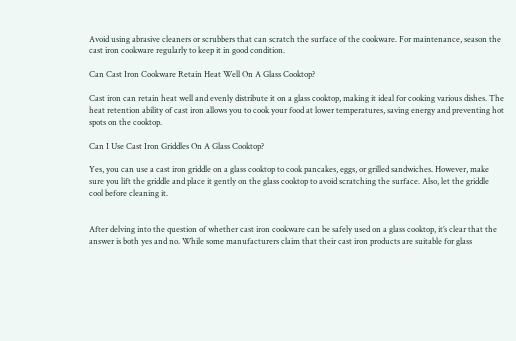Avoid using abrasive cleaners or scrubbers that can scratch the surface of the cookware. For maintenance, season the cast iron cookware regularly to keep it in good condition.

Can Cast Iron Cookware Retain Heat Well On A Glass Cooktop?

Cast iron can retain heat well and evenly distribute it on a glass cooktop, making it ideal for cooking various dishes. The heat retention ability of cast iron allows you to cook your food at lower temperatures, saving energy and preventing hot spots on the cooktop.

Can I Use Cast Iron Griddles On A Glass Cooktop?

Yes, you can use a cast iron griddle on a glass cooktop to cook pancakes, eggs, or grilled sandwiches. However, make sure you lift the griddle and place it gently on the glass cooktop to avoid scratching the surface. Also, let the griddle cool before cleaning it.


After delving into the question of whether cast iron cookware can be safely used on a glass cooktop, it’s clear that the answer is both yes and no. While some manufacturers claim that their cast iron products are suitable for glass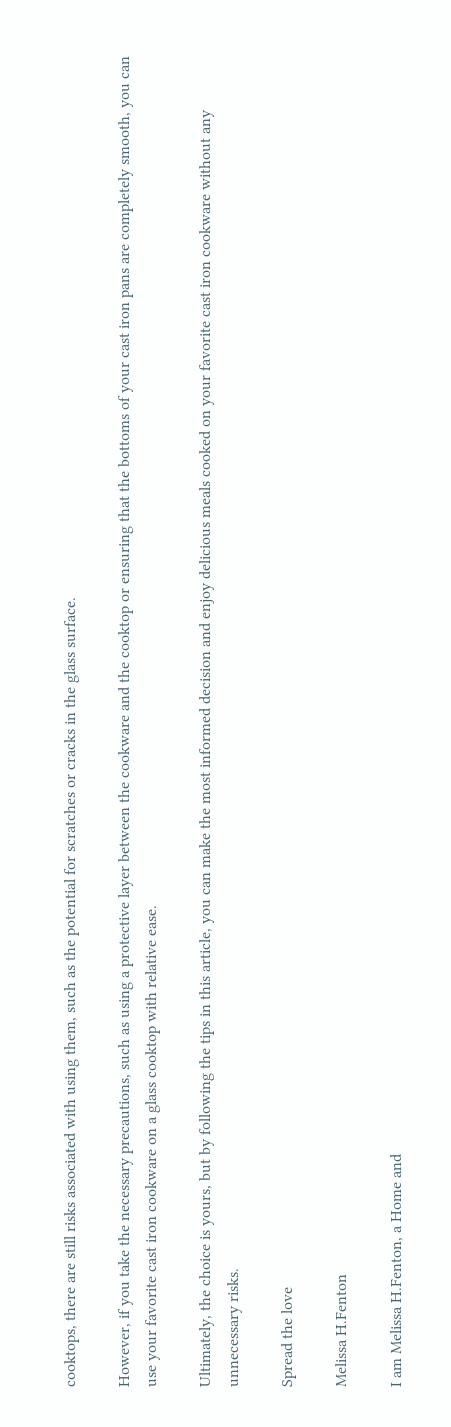cooktops, there are still risks associated with using them, such as the potential for scratches or cracks in the glass surface.

However, if you take the necessary precautions, such as using a protective layer between the cookware and the cooktop or ensuring that the bottoms of your cast iron pans are completely smooth, you can use your favorite cast iron cookware on a glass cooktop with relative ease.

Ultimately, the choice is yours, but by following the tips in this article, you can make the most informed decision and enjoy delicious meals cooked on your favorite cast iron cookware without any unnecessary risks.

Spread the love

Melissa H.Fenton

I am Melissa H.Fenton, a Home and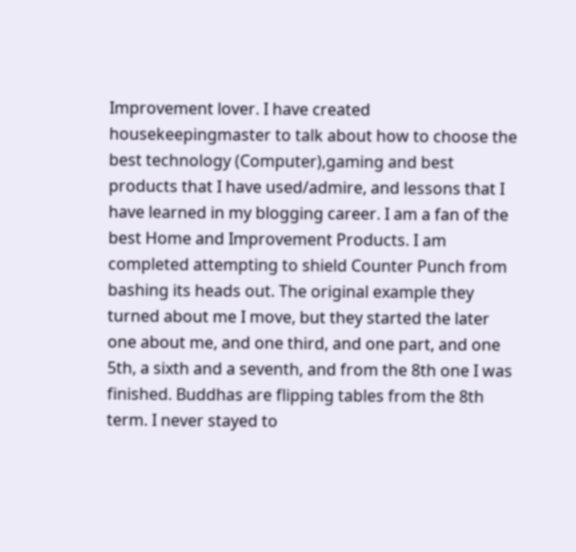Improvement lover. I have created housekeepingmaster to talk about how to choose the best technology (Computer),gaming and best products that I have used/admire, and lessons that I have learned in my blogging career. I am a fan of the best Home and Improvement Products. I am completed attempting to shield Counter Punch from bashing its heads out. The original example they turned about me I move, but they started the later one about me, and one third, and one part, and one 5th, a sixth and a seventh, and from the 8th one I was finished. Buddhas are flipping tables from the 8th term. I never stayed to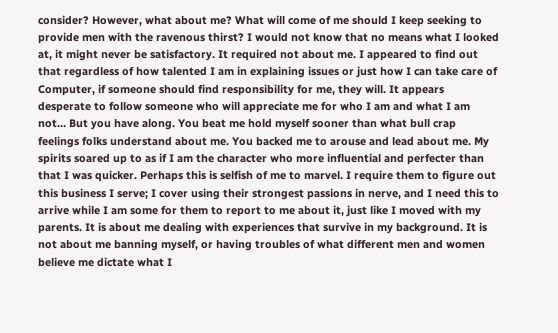consider? However, what about me? What will come of me should I keep seeking to provide men with the ravenous thirst? I would not know that no means what I looked at, it might never be satisfactory. It required not about me. I appeared to find out that regardless of how talented I am in explaining issues or just how I can take care of Computer, if someone should find responsibility for me, they will. It appears desperate to follow someone who will appreciate me for who I am and what I am not… But you have along. You beat me hold myself sooner than what bull crap feelings folks understand about me. You backed me to arouse and lead about me. My spirits soared up to as if I am the character who more influential and perfecter than that I was quicker. Perhaps this is selfish of me to marvel. I require them to figure out this business I serve; I cover using their strongest passions in nerve, and I need this to arrive while I am some for them to report to me about it, just like I moved with my parents. It is about me dealing with experiences that survive in my background. It is not about me banning myself, or having troubles of what different men and women believe me dictate what I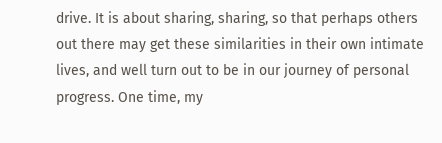drive. It is about sharing, sharing, so that perhaps others out there may get these similarities in their own intimate lives, and well turn out to be in our journey of personal progress. One time, my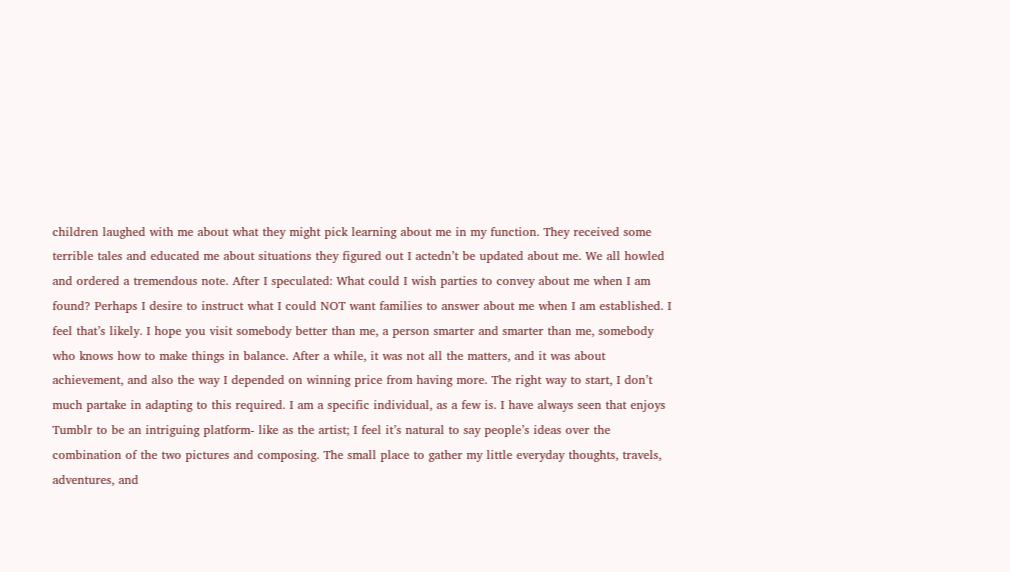children laughed with me about what they might pick learning about me in my function. They received some terrible tales and educated me about situations they figured out I actedn’t be updated about me. We all howled and ordered a tremendous note. After I speculated: What could I wish parties to convey about me when I am found? Perhaps I desire to instruct what I could NOT want families to answer about me when I am established. I feel that’s likely. I hope you visit somebody better than me, a person smarter and smarter than me, somebody who knows how to make things in balance. After a while, it was not all the matters, and it was about achievement, and also the way I depended on winning price from having more. The right way to start, I don’t much partake in adapting to this required. I am a specific individual, as a few is. I have always seen that enjoys Tumblr to be an intriguing platform- like as the artist; I feel it’s natural to say people’s ideas over the combination of the two pictures and composing. The small place to gather my little everyday thoughts, travels, adventures, and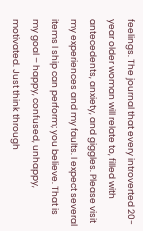feelings. The journal that every introverted 20-year older woman will relate to, filled with antecedents, anxiety, and giggles. Please visit my experiences and my faults. I expect several items I ship can perform; you believe. That is my goal – happy, confused, unhappy, motivated. Just think through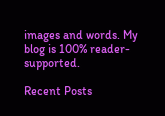images and words. My blog is 100% reader-supported.

Recent Posts